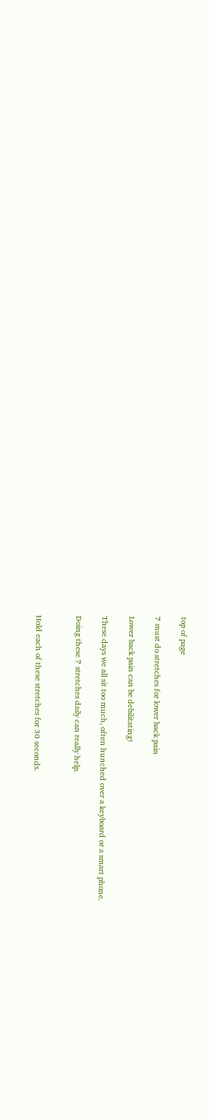top of page

7 must do stretches for lower back pain

Lower back pain can be debilitating!

These days we all sit too much, often hunched over a keyboard or a smart phone.

Doing these 7 stretches daily can really help.


Hold each of these stretches for 30 seconds.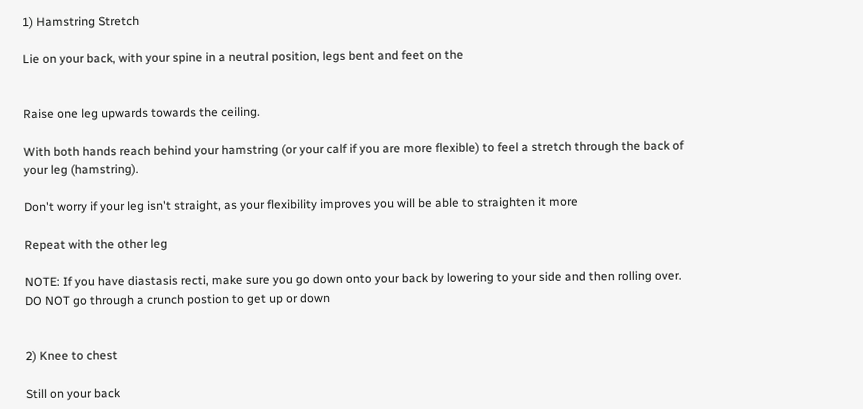1) Hamstring Stretch

Lie on your back, with your spine in a neutral position, legs bent and feet on the


Raise one leg upwards towards the ceiling.

With both hands reach behind your hamstring (or your calf if you are more flexible) to feel a stretch through the back of your leg (hamstring).

Don't worry if your leg isn't straight, as your flexibility improves you will be able to straighten it more

Repeat with the other leg

NOTE: If you have diastasis recti, make sure you go down onto your back by lowering to your side and then rolling over. DO NOT go through a crunch postion to get up or down


2) Knee to chest

Still on your back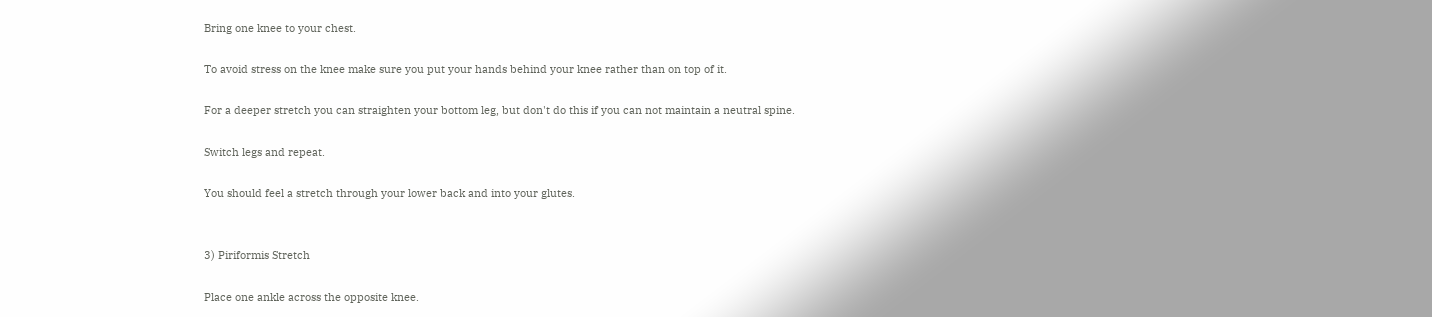Bring one knee to your chest.

To avoid stress on the knee make sure you put your hands behind your knee rather than on top of it.

For a deeper stretch you can straighten your bottom leg, but don't do this if you can not maintain a neutral spine.

Switch legs and repeat.

You should feel a stretch through your lower back and into your glutes.


3) Piriformis Stretch

Place one ankle across the opposite knee.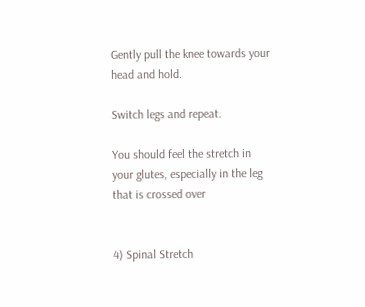Gently pull the knee towards your head and hold.

Switch legs and repeat.

You should feel the stretch in your glutes, especially in the leg that is crossed over


4) Spinal Stretch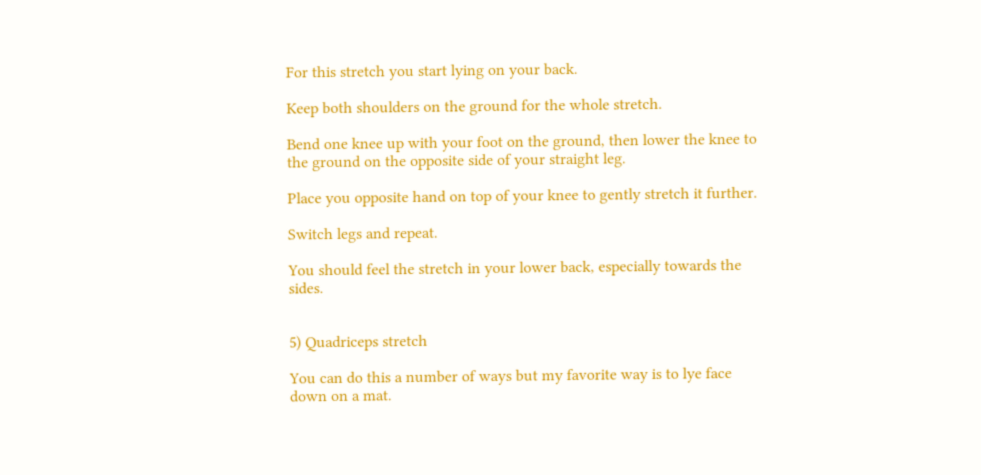For this stretch you start lying on your back.

Keep both shoulders on the ground for the whole stretch.

Bend one knee up with your foot on the ground, then lower the knee to the ground on the opposite side of your straight leg.

Place you opposite hand on top of your knee to gently stretch it further.

Switch legs and repeat.

You should feel the stretch in your lower back, especially towards the sides.


5) Quadriceps stretch

You can do this a number of ways but my favorite way is to lye face down on a mat.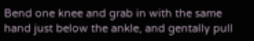Bend one knee and grab in with the same hand just below the ankle, and gentally pull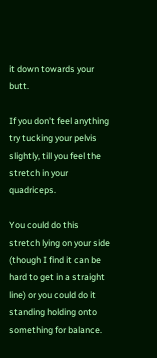it down towards your butt.

If you don't feel anything try tucking your pelvis slightly, till you feel the stretch in your quadriceps.

You could do this stretch lying on your side (though I find it can be hard to get in a straight line) or you could do it standing holding onto something for balance.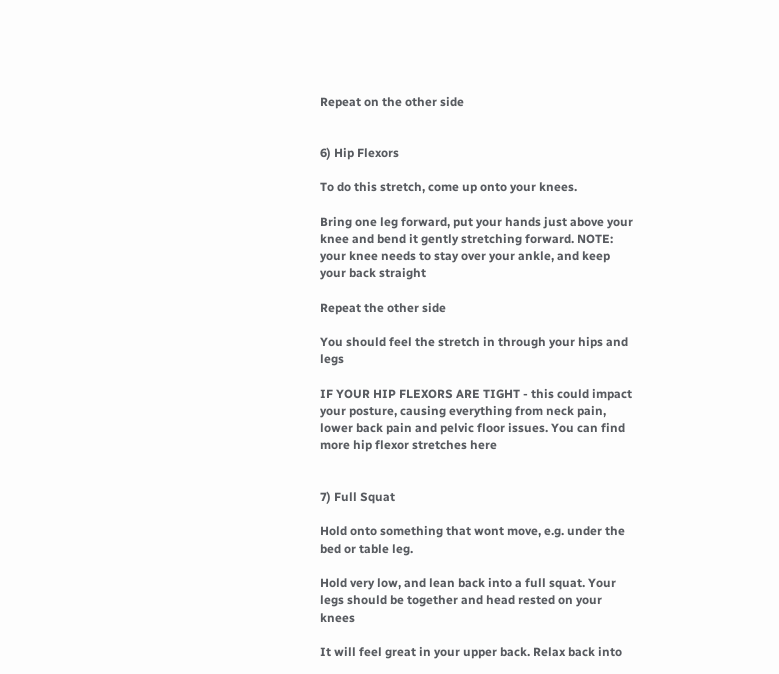Repeat on the other side


6) Hip Flexors

To do this stretch, come up onto your knees.

Bring one leg forward, put your hands just above your knee and bend it gently stretching forward. NOTE: your knee needs to stay over your ankle, and keep your back straight

Repeat the other side

You should feel the stretch in through your hips and legs

IF YOUR HIP FLEXORS ARE TIGHT - this could impact your posture, causing everything from neck pain, lower back pain and pelvic floor issues. You can find more hip flexor stretches here


7) Full Squat

Hold onto something that wont move, e.g. under the bed or table leg.

Hold very low, and lean back into a full squat. Your legs should be together and head rested on your knees

It will feel great in your upper back. Relax back into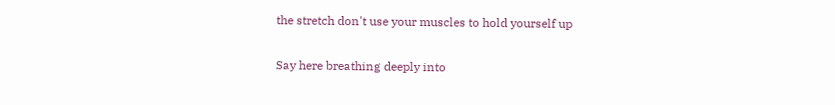the stretch don't use your muscles to hold yourself up

Say here breathing deeply into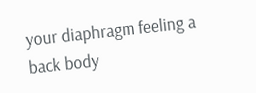your diaphragm feeling a back body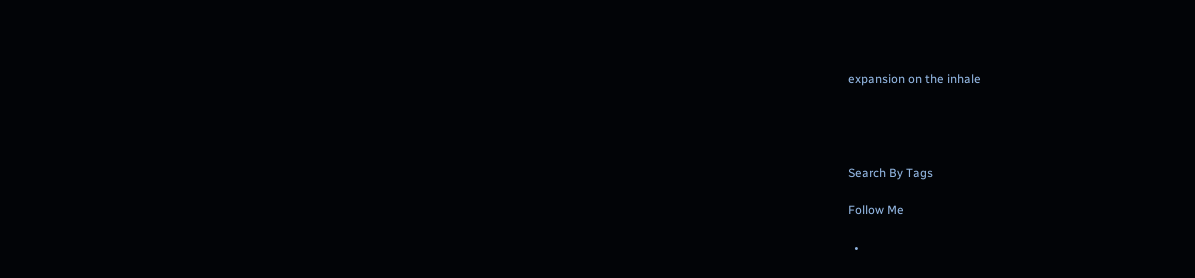expansion on the inhale




Search By Tags

Follow Me

  •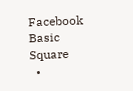Facebook Basic Square
  •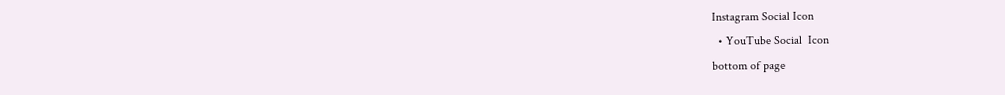Instagram Social Icon
  • YouTube Social  Icon
bottom of page